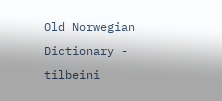Old Norwegian Dictionary - tilbeini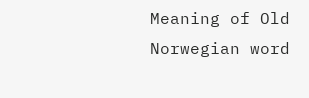Meaning of Old Norwegian word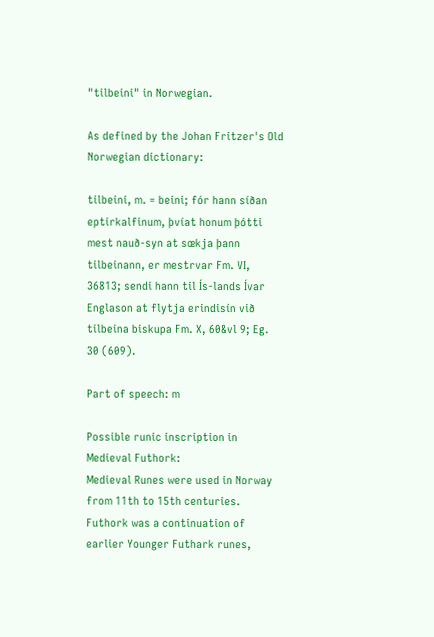"tilbeini" in Norwegian.

As defined by the Johan Fritzer's Old Norwegian dictionary:

tilbeini, m. = beini; fór hann síðan eptirkalfinum, þvíat honum þótti mest nauð-syn at sœkja þann tilbeinann, er mestrvar Fm. VI, 36813; sendi hann til Ís-lands Ívar Englason at flytja erindisín við tilbeina biskupa Fm. X, 60&vl 9; Eg. 30 (609).

Part of speech: m

Possible runic inscription in Medieval Futhork:
Medieval Runes were used in Norway from 11th to 15th centuries.
Futhork was a continuation of earlier Younger Futhark runes,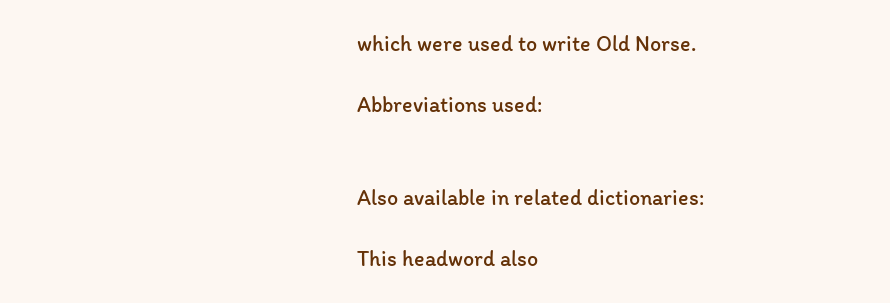which were used to write Old Norse.

Abbreviations used:


Also available in related dictionaries:

This headword also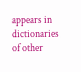appears in dictionaries of other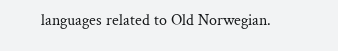languages related to Old Norwegian.